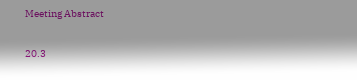Meeting Abstract

20.3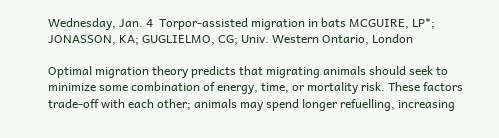Wednesday, Jan. 4  Torpor-assisted migration in bats MCGUIRE, LP*; JONASSON, KA; GUGLIELMO, CG; Univ. Western Ontario, London

Optimal migration theory predicts that migrating animals should seek to minimize some combination of energy, time, or mortality risk. These factors trade-off with each other; animals may spend longer refuelling, increasing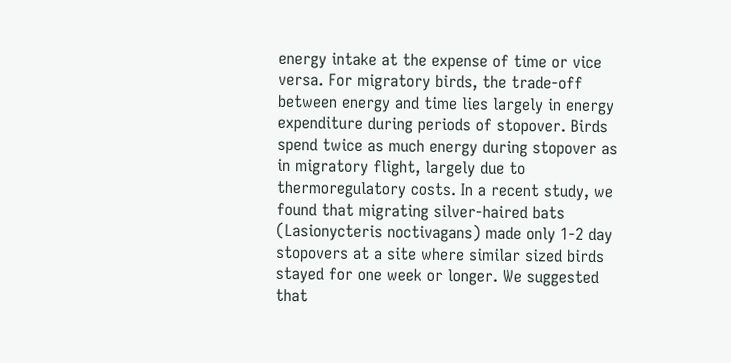energy intake at the expense of time or vice versa. For migratory birds, the trade-off between energy and time lies largely in energy expenditure during periods of stopover. Birds spend twice as much energy during stopover as in migratory flight, largely due to thermoregulatory costs. In a recent study, we found that migrating silver-haired bats (Lasionycteris noctivagans) made only 1-2 day stopovers at a site where similar sized birds stayed for one week or longer. We suggested that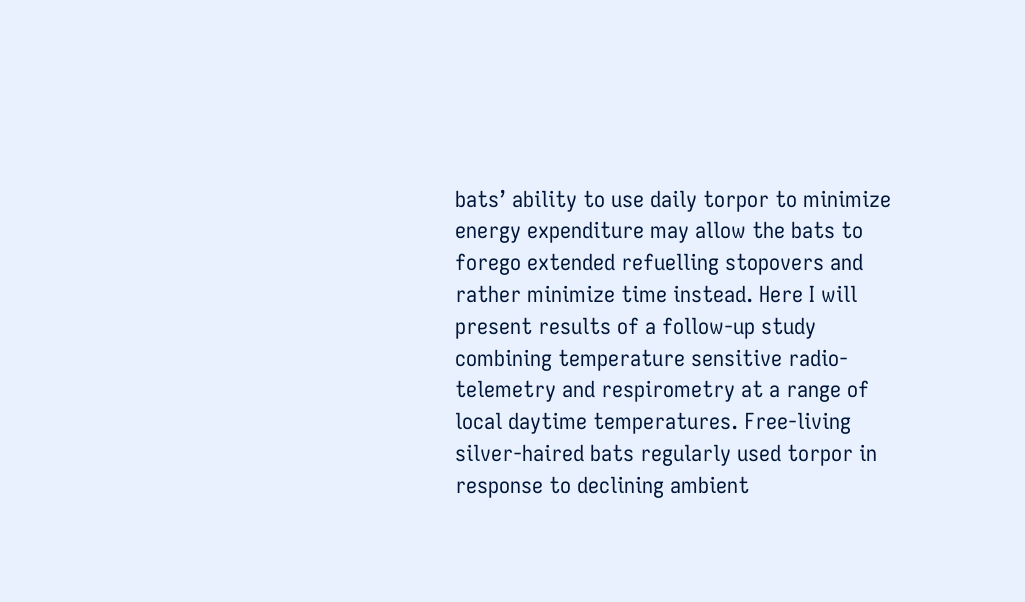bats’ ability to use daily torpor to minimize energy expenditure may allow the bats to forego extended refuelling stopovers and rather minimize time instead. Here I will present results of a follow-up study combining temperature sensitive radio-telemetry and respirometry at a range of local daytime temperatures. Free-living silver-haired bats regularly used torpor in response to declining ambient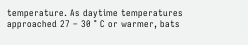temperature. As daytime temperatures approached 27 – 30 ° C or warmer, bats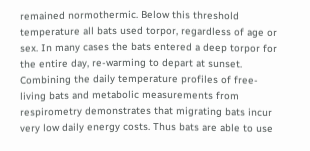remained normothermic. Below this threshold temperature all bats used torpor, regardless of age or sex. In many cases the bats entered a deep torpor for the entire day, re-warming to depart at sunset. Combining the daily temperature profiles of free-living bats and metabolic measurements from respirometry demonstrates that migrating bats incur very low daily energy costs. Thus bats are able to use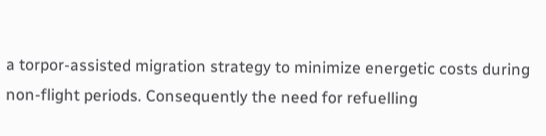a torpor-assisted migration strategy to minimize energetic costs during non-flight periods. Consequently the need for refuelling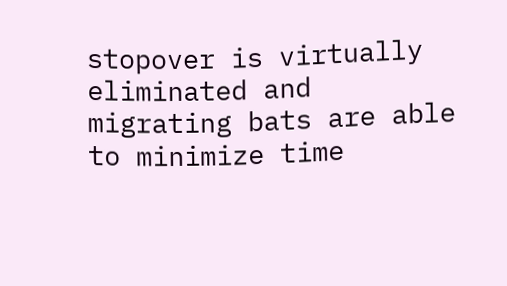stopover is virtually eliminated and migrating bats are able to minimize time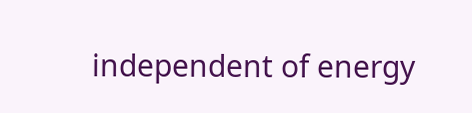independent of energy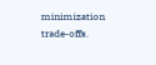minimization trade-offs.